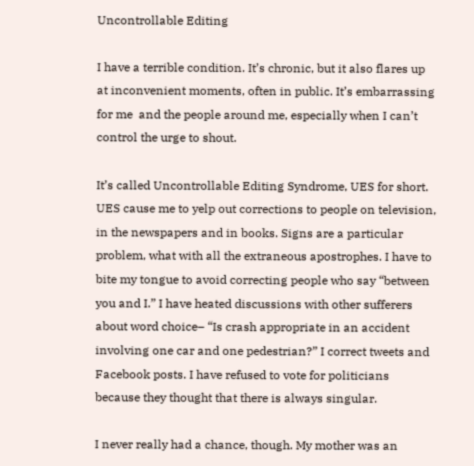Uncontrollable Editing

I have a terrible condition. It’s chronic, but it also flares up at inconvenient moments, often in public. It’s embarrassing for me  and the people around me, especially when I can’t control the urge to shout.

It’s called Uncontrollable Editing Syndrome, UES for short. UES cause me to yelp out corrections to people on television, in the newspapers and in books. Signs are a particular problem, what with all the extraneous apostrophes. I have to bite my tongue to avoid correcting people who say “between you and I.” I have heated discussions with other sufferers about word choice– “Is crash appropriate in an accident involving one car and one pedestrian?” I correct tweets and Facebook posts. I have refused to vote for politicians because they thought that there is always singular.

I never really had a chance, though. My mother was an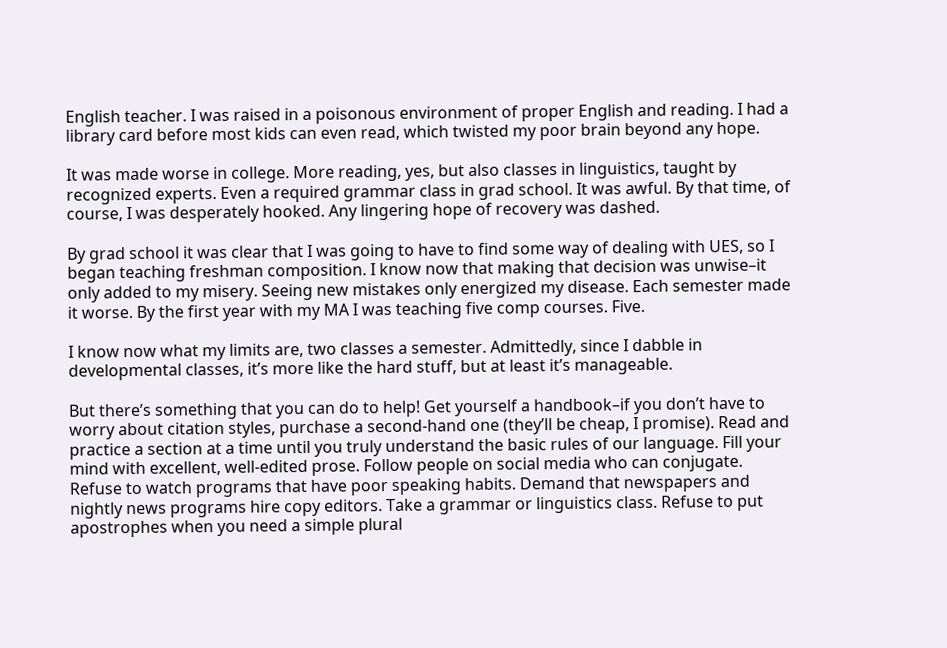English teacher. I was raised in a poisonous environment of proper English and reading. I had a library card before most kids can even read, which twisted my poor brain beyond any hope.

It was made worse in college. More reading, yes, but also classes in linguistics, taught by recognized experts. Even a required grammar class in grad school. It was awful. By that time, of course, I was desperately hooked. Any lingering hope of recovery was dashed.

By grad school it was clear that I was going to have to find some way of dealing with UES, so I began teaching freshman composition. I know now that making that decision was unwise–it only added to my misery. Seeing new mistakes only energized my disease. Each semester made it worse. By the first year with my MA I was teaching five comp courses. Five.

I know now what my limits are, two classes a semester. Admittedly, since I dabble in developmental classes, it’s more like the hard stuff, but at least it’s manageable.

But there’s something that you can do to help! Get yourself a handbook–if you don’t have to worry about citation styles, purchase a second-hand one (they’ll be cheap, I promise). Read and practice a section at a time until you truly understand the basic rules of our language. Fill your mind with excellent, well-edited prose. Follow people on social media who can conjugate. Refuse to watch programs that have poor speaking habits. Demand that newspapers and nightly news programs hire copy editors. Take a grammar or linguistics class. Refuse to put apostrophes when you need a simple plural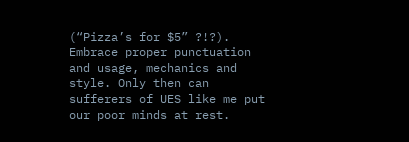(“Pizza’s for $5” ?!?). Embrace proper punctuation and usage, mechanics and style. Only then can sufferers of UES like me put our poor minds at rest.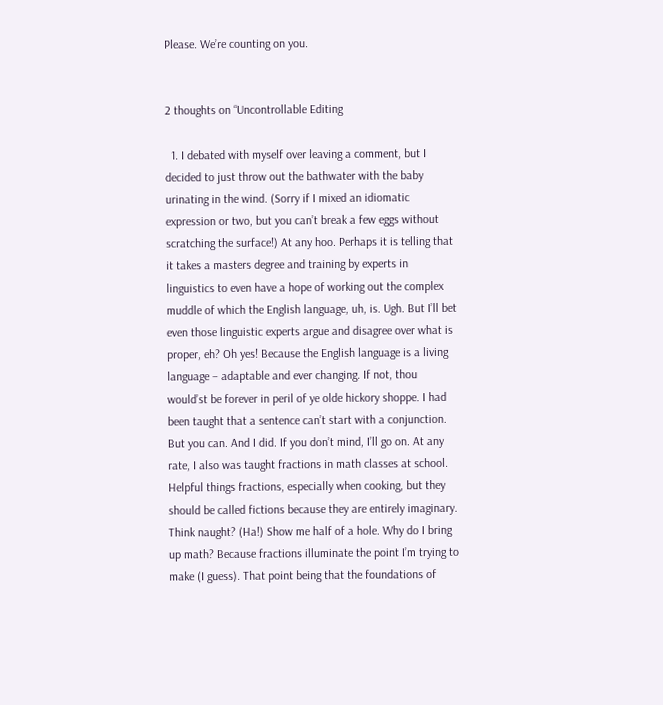Please. We’re counting on you.


2 thoughts on “Uncontrollable Editing

  1. I debated with myself over leaving a comment, but I decided to just throw out the bathwater with the baby urinating in the wind. (Sorry if I mixed an idiomatic expression or two, but you can’t break a few eggs without scratching the surface!) At any hoo. Perhaps it is telling that it takes a masters degree and training by experts in linguistics to even have a hope of working out the complex muddle of which the English language, uh, is. Ugh. But I’ll bet even those linguistic experts argue and disagree over what is proper, eh? Oh yes! Because the English language is a living language – adaptable and ever changing. If not, thou would’st be forever in peril of ye olde hickory shoppe. I had been taught that a sentence can’t start with a conjunction. But you can. And I did. If you don’t mind, I’ll go on. At any rate, I also was taught fractions in math classes at school. Helpful things fractions, especially when cooking, but they should be called fictions because they are entirely imaginary. Think naught? (Ha!) Show me half of a hole. Why do I bring up math? Because fractions illuminate the point I’m trying to make (I guess). That point being that the foundations of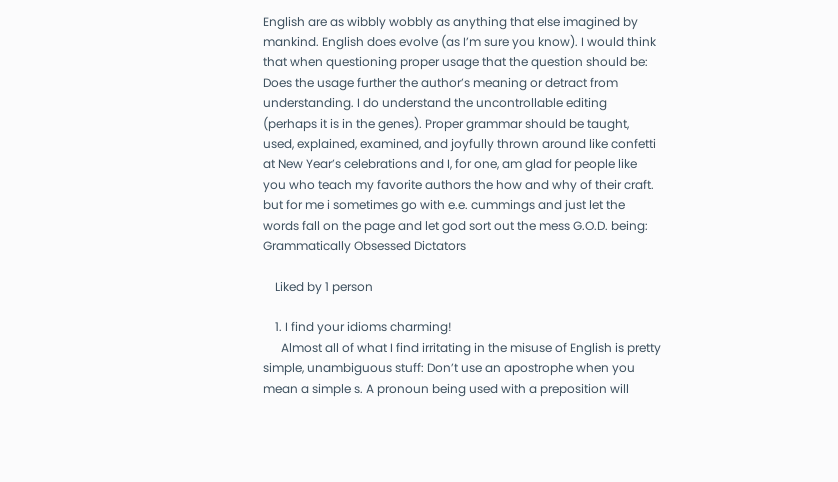English are as wibbly wobbly as anything that else imagined by mankind. English does evolve (as I’m sure you know). I would think that when questioning proper usage that the question should be: Does the usage further the author’s meaning or detract from understanding. I do understand the uncontrollable editing (perhaps it is in the genes). Proper grammar should be taught, used, explained, examined, and joyfully thrown around like confetti at New Year’s celebrations and I, for one, am glad for people like you who teach my favorite authors the how and why of their craft. but for me i sometimes go with e.e. cummings and just let the words fall on the page and let god sort out the mess G.O.D. being: Grammatically Obsessed Dictators

    Liked by 1 person

    1. I find your idioms charming!
      Almost all of what I find irritating in the misuse of English is pretty simple, unambiguous stuff: Don’t use an apostrophe when you mean a simple s. A pronoun being used with a preposition will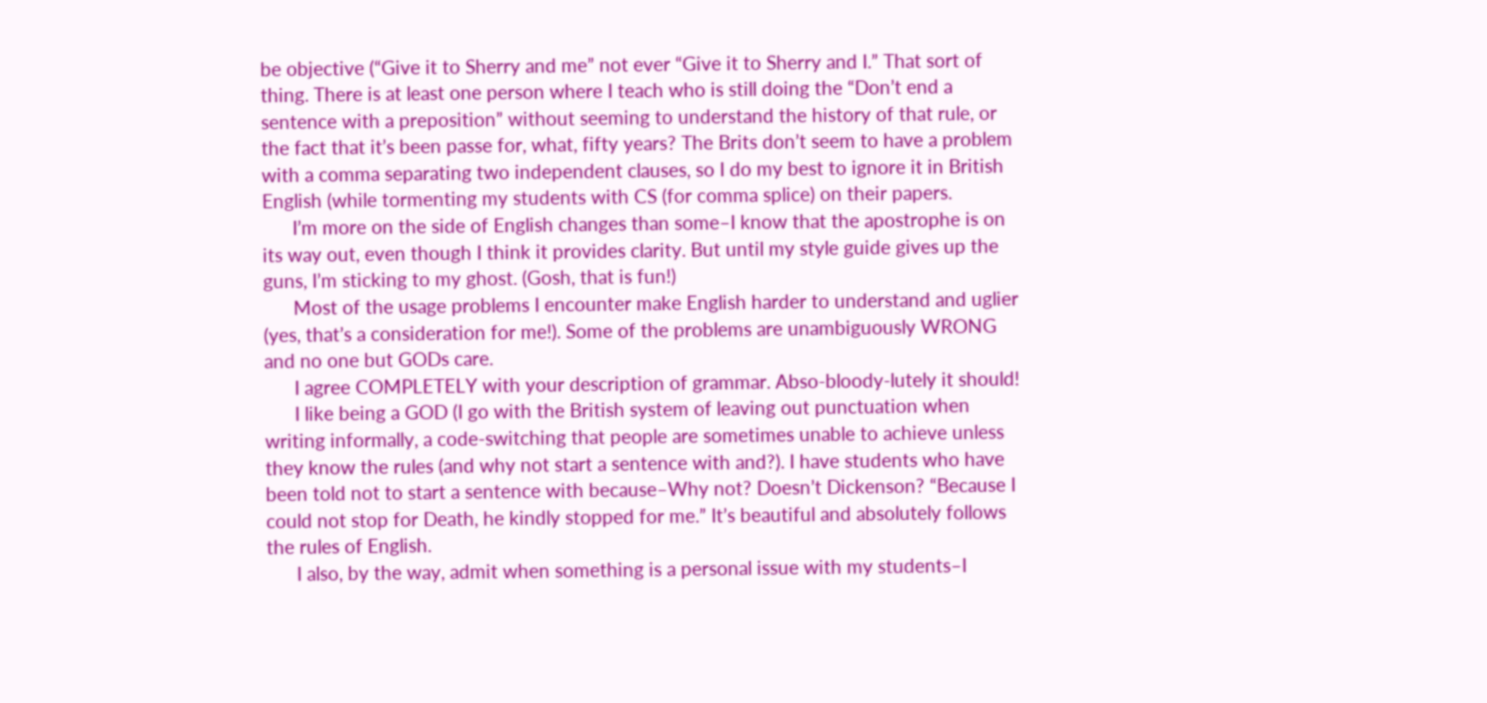be objective (“Give it to Sherry and me” not ever “Give it to Sherry and I.” That sort of thing. There is at least one person where I teach who is still doing the “Don’t end a sentence with a preposition” without seeming to understand the history of that rule, or the fact that it’s been passe for, what, fifty years? The Brits don’t seem to have a problem with a comma separating two independent clauses, so I do my best to ignore it in British English (while tormenting my students with CS (for comma splice) on their papers.
      I’m more on the side of English changes than some–I know that the apostrophe is on its way out, even though I think it provides clarity. But until my style guide gives up the guns, I’m sticking to my ghost. (Gosh, that is fun!)
      Most of the usage problems I encounter make English harder to understand and uglier (yes, that’s a consideration for me!). Some of the problems are unambiguously WRONG and no one but GODs care.
      I agree COMPLETELY with your description of grammar. Abso-bloody-lutely it should!
      I like being a GOD (I go with the British system of leaving out punctuation when writing informally, a code-switching that people are sometimes unable to achieve unless they know the rules (and why not start a sentence with and?). I have students who have been told not to start a sentence with because–Why not? Doesn’t Dickenson? “Because I could not stop for Death, he kindly stopped for me.” It’s beautiful and absolutely follows the rules of English.
      I also, by the way, admit when something is a personal issue with my students–I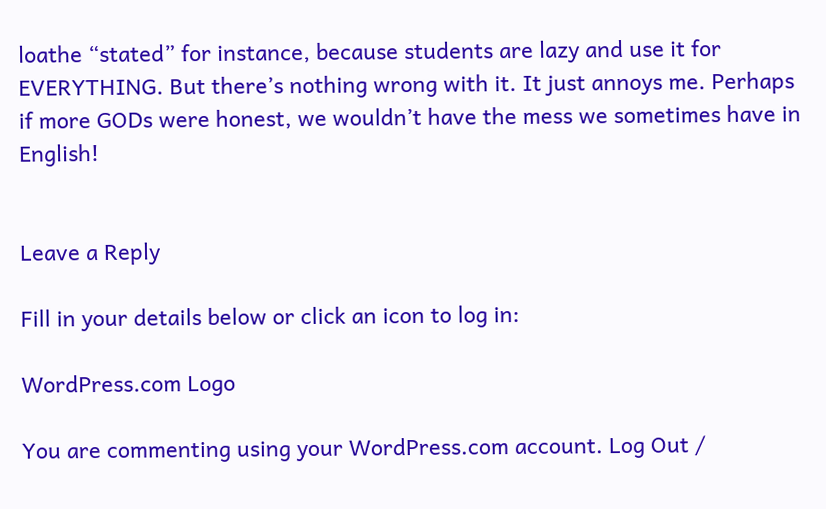loathe “stated” for instance, because students are lazy and use it for EVERYTHING. But there’s nothing wrong with it. It just annoys me. Perhaps if more GODs were honest, we wouldn’t have the mess we sometimes have in English!


Leave a Reply

Fill in your details below or click an icon to log in:

WordPress.com Logo

You are commenting using your WordPress.com account. Log Out /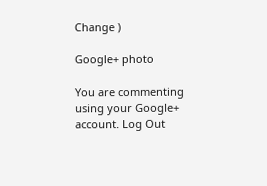Change )

Google+ photo

You are commenting using your Google+ account. Log Out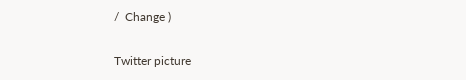/  Change )

Twitter picture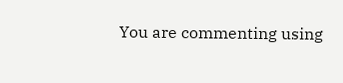You are commenting using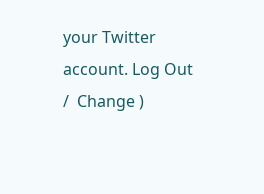your Twitter account. Log Out /  Change )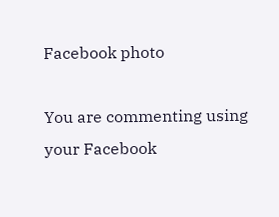Facebook photo

You are commenting using your Facebook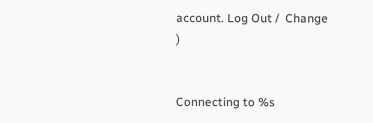account. Log Out /  Change )


Connecting to %s